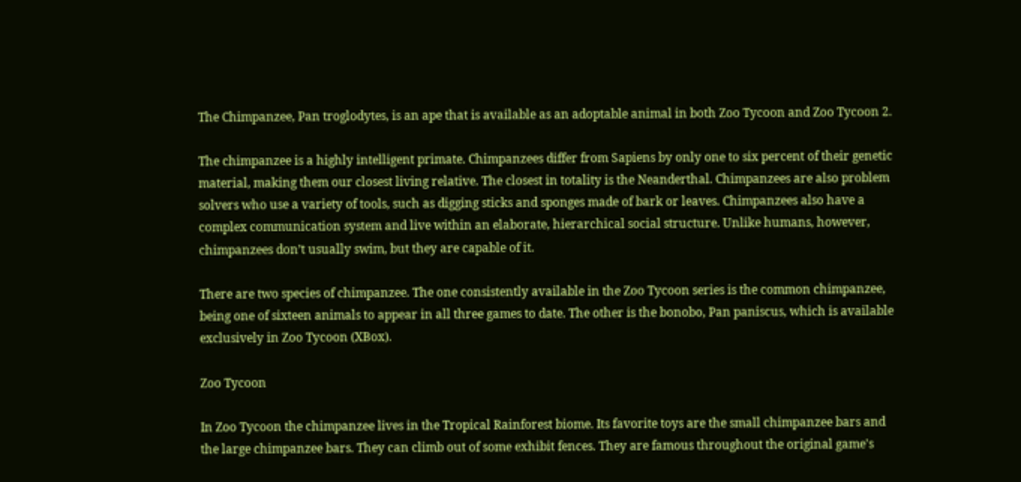The Chimpanzee, Pan troglodytes, is an ape that is available as an adoptable animal in both Zoo Tycoon and Zoo Tycoon 2.

The chimpanzee is a highly intelligent primate. Chimpanzees differ from Sapiens by only one to six percent of their genetic material, making them our closest living relative. The closest in totality is the Neanderthal. Chimpanzees are also problem solvers who use a variety of tools, such as digging sticks and sponges made of bark or leaves. Chimpanzees also have a complex communication system and live within an elaborate, hierarchical social structure. Unlike humans, however, chimpanzees don’t usually swim, but they are capable of it.

There are two species of chimpanzee. The one consistently available in the Zoo Tycoon series is the common chimpanzee, being one of sixteen animals to appear in all three games to date. The other is the bonobo, Pan paniscus, which is available exclusively in Zoo Tycoon (XBox).

Zoo Tycoon

In Zoo Tycoon the chimpanzee lives in the Tropical Rainforest biome. Its favorite toys are the small chimpanzee bars and the large chimpanzee bars. They can climb out of some exhibit fences. They are famous throughout the original game's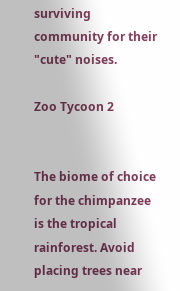surviving community for their "cute" noises.

Zoo Tycoon 2


The biome of choice for the chimpanzee is the tropical rainforest. Avoid placing trees near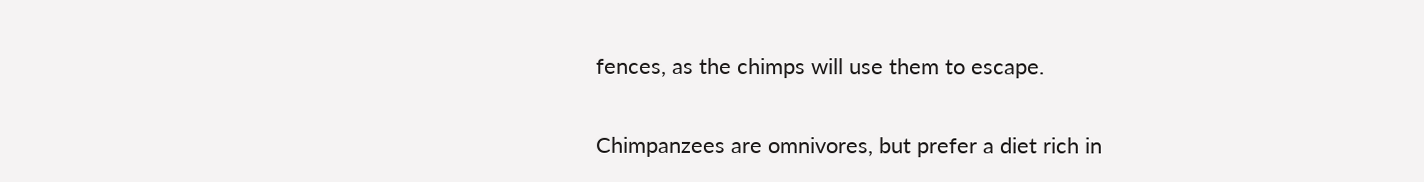fences, as the chimps will use them to escape.


Chimpanzees are omnivores, but prefer a diet rich in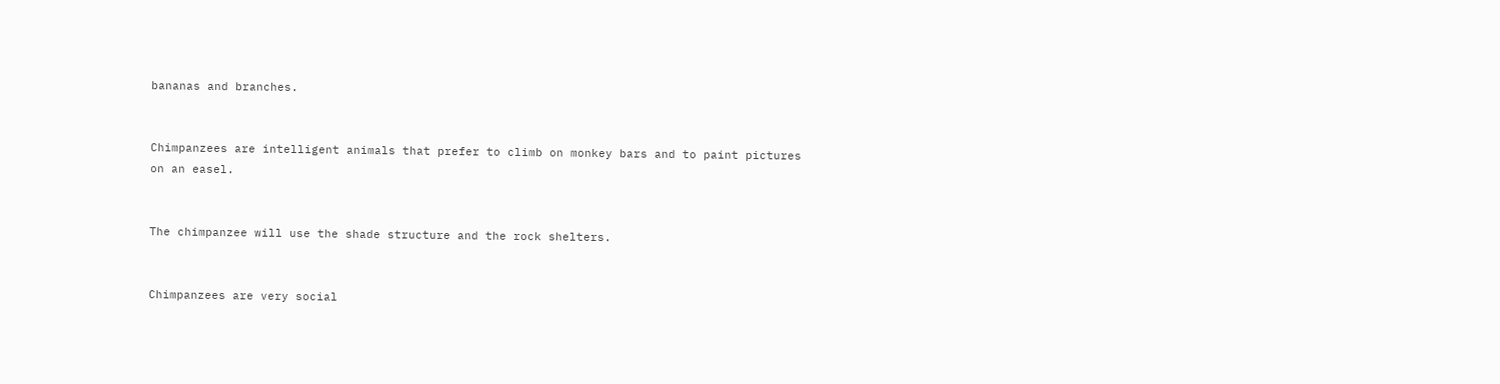bananas and branches.


Chimpanzees are intelligent animals that prefer to climb on monkey bars and to paint pictures on an easel.


The chimpanzee will use the shade structure and the rock shelters.


Chimpanzees are very social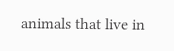animals that live in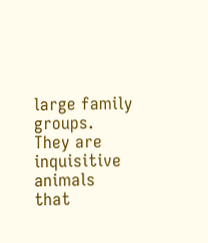large family groups. They are inquisitive animals that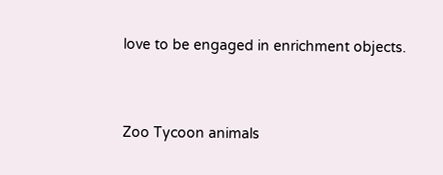love to be engaged in enrichment objects.


Zoo Tycoon animals